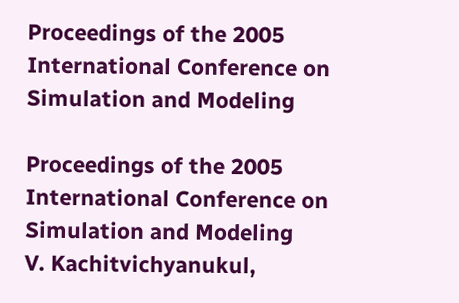Proceedings of the 2005 International Conference on Simulation and Modeling

Proceedings of the 2005 International Conference on Simulation and Modeling
V. Kachitvichyanukul,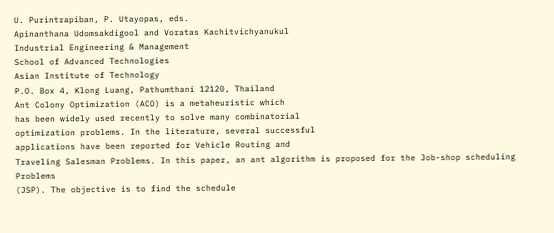U. Purintrapiban, P. Utayopas, eds.
Apinanthana Udomsakdigool and Voratas Kachitvichyanukul
Industrial Engineering & Management
School of Advanced Technologies
Asian Institute of Technology
P.O. Box 4, Klong Luang, Pathumthani 12120, Thailand
Ant Colony Optimization (ACO) is a metaheuristic which
has been widely used recently to solve many combinatorial
optimization problems. In the literature, several successful
applications have been reported for Vehicle Routing and
Traveling Salesman Problems. In this paper, an ant algorithm is proposed for the Job-shop scheduling Problems
(JSP). The objective is to find the schedule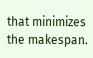that minimizes
the makespan.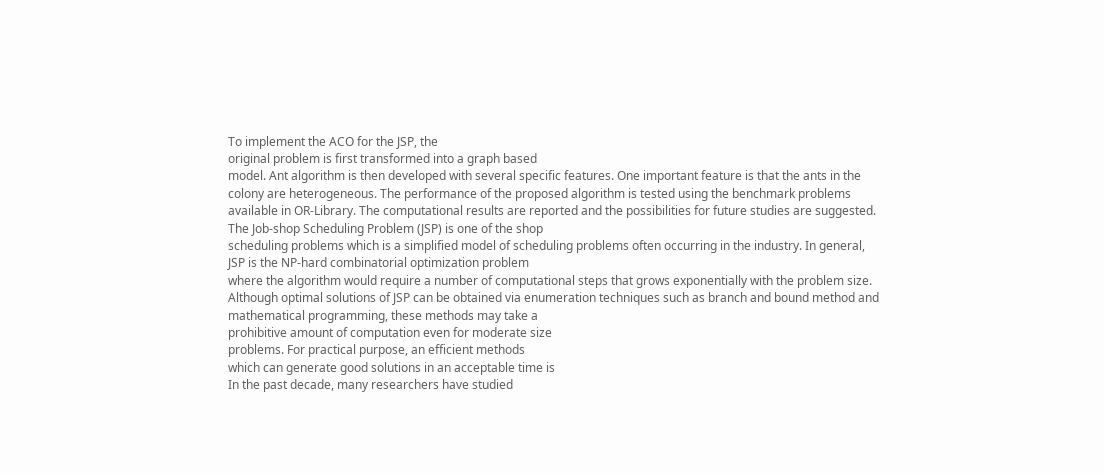To implement the ACO for the JSP, the
original problem is first transformed into a graph based
model. Ant algorithm is then developed with several specific features. One important feature is that the ants in the
colony are heterogeneous. The performance of the proposed algorithm is tested using the benchmark problems
available in OR-Library. The computational results are reported and the possibilities for future studies are suggested.
The Job-shop Scheduling Problem (JSP) is one of the shop
scheduling problems which is a simplified model of scheduling problems often occurring in the industry. In general,
JSP is the NP-hard combinatorial optimization problem
where the algorithm would require a number of computational steps that grows exponentially with the problem size.
Although optimal solutions of JSP can be obtained via enumeration techniques such as branch and bound method and
mathematical programming, these methods may take a
prohibitive amount of computation even for moderate size
problems. For practical purpose, an efficient methods
which can generate good solutions in an acceptable time is
In the past decade, many researchers have studied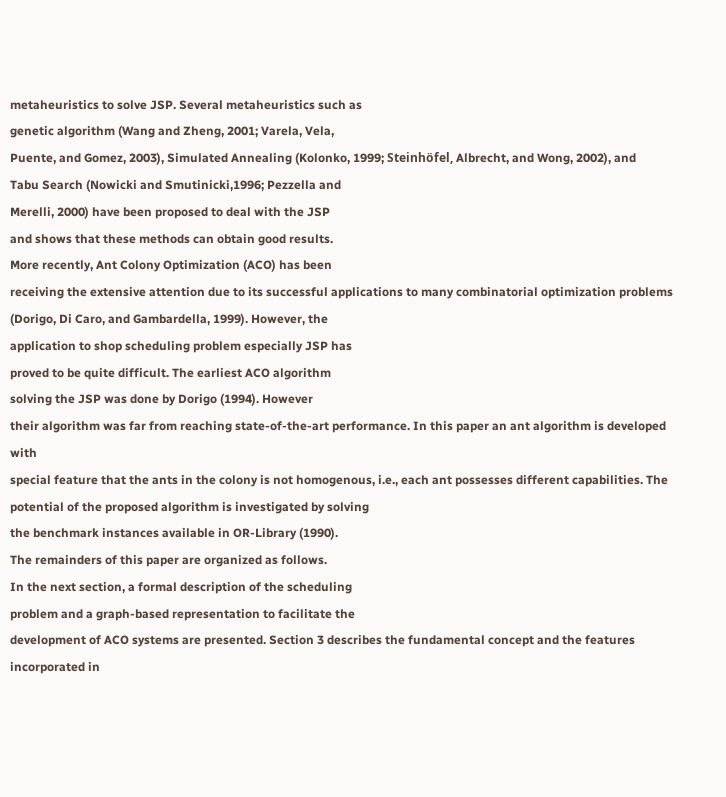metaheuristics to solve JSP. Several metaheuristics such as
genetic algorithm (Wang and Zheng, 2001; Varela, Vela,
Puente, and Gomez, 2003), Simulated Annealing (Kolonko, 1999; Steinhöfel, Albrecht, and Wong, 2002), and
Tabu Search (Nowicki and Smutinicki,1996; Pezzella and
Merelli, 2000) have been proposed to deal with the JSP
and shows that these methods can obtain good results.
More recently, Ant Colony Optimization (ACO) has been
receiving the extensive attention due to its successful applications to many combinatorial optimization problems
(Dorigo, Di Caro, and Gambardella, 1999). However, the
application to shop scheduling problem especially JSP has
proved to be quite difficult. The earliest ACO algorithm
solving the JSP was done by Dorigo (1994). However
their algorithm was far from reaching state-of-the-art performance. In this paper an ant algorithm is developed with
special feature that the ants in the colony is not homogenous, i.e., each ant possesses different capabilities. The potential of the proposed algorithm is investigated by solving
the benchmark instances available in OR-Library (1990).
The remainders of this paper are organized as follows.
In the next section, a formal description of the scheduling
problem and a graph-based representation to facilitate the
development of ACO systems are presented. Section 3 describes the fundamental concept and the features incorporated in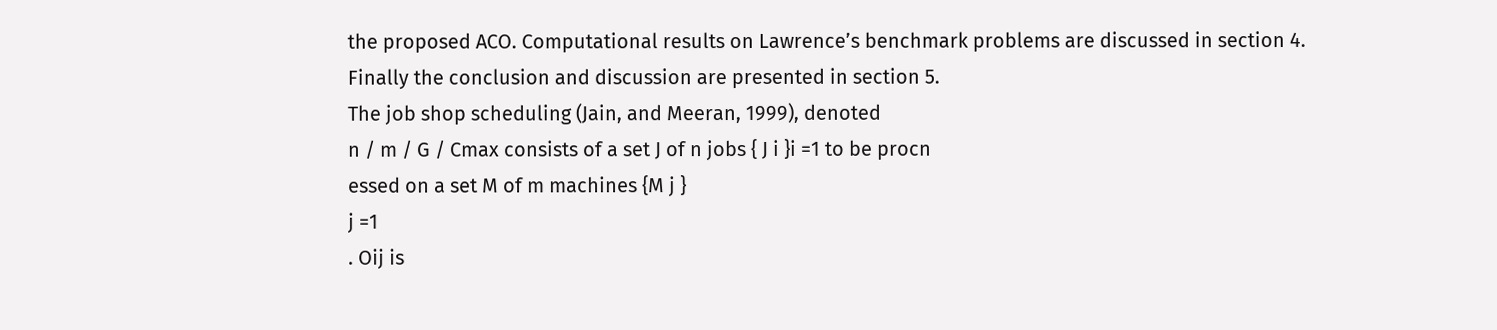the proposed ACO. Computational results on Lawrence’s benchmark problems are discussed in section 4.
Finally the conclusion and discussion are presented in section 5.
The job shop scheduling (Jain, and Meeran, 1999), denoted
n / m / G / Cmax consists of a set J of n jobs { J i }i =1 to be procn
essed on a set M of m machines {M j }
j =1
. Oij is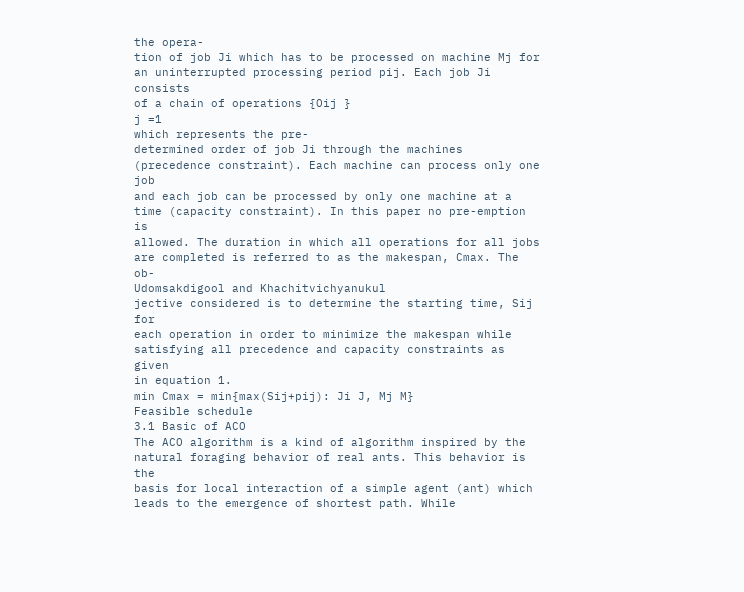the opera-
tion of job Ji which has to be processed on machine Mj for
an uninterrupted processing period pij. Each job Ji consists
of a chain of operations {Oij }
j =1
which represents the pre-
determined order of job Ji through the machines (precedence constraint). Each machine can process only one job
and each job can be processed by only one machine at a
time (capacity constraint). In this paper no pre-emption is
allowed. The duration in which all operations for all jobs
are completed is referred to as the makespan, Cmax. The ob-
Udomsakdigool and Khachitvichyanukul
jective considered is to determine the starting time, Sij for
each operation in order to minimize the makespan while
satisfying all precedence and capacity constraints as given
in equation 1.
min Cmax = min{max(Sij+pij): Ji J, Mj M}
Feasible schedule
3.1 Basic of ACO
The ACO algorithm is a kind of algorithm inspired by the
natural foraging behavior of real ants. This behavior is the
basis for local interaction of a simple agent (ant) which
leads to the emergence of shortest path. While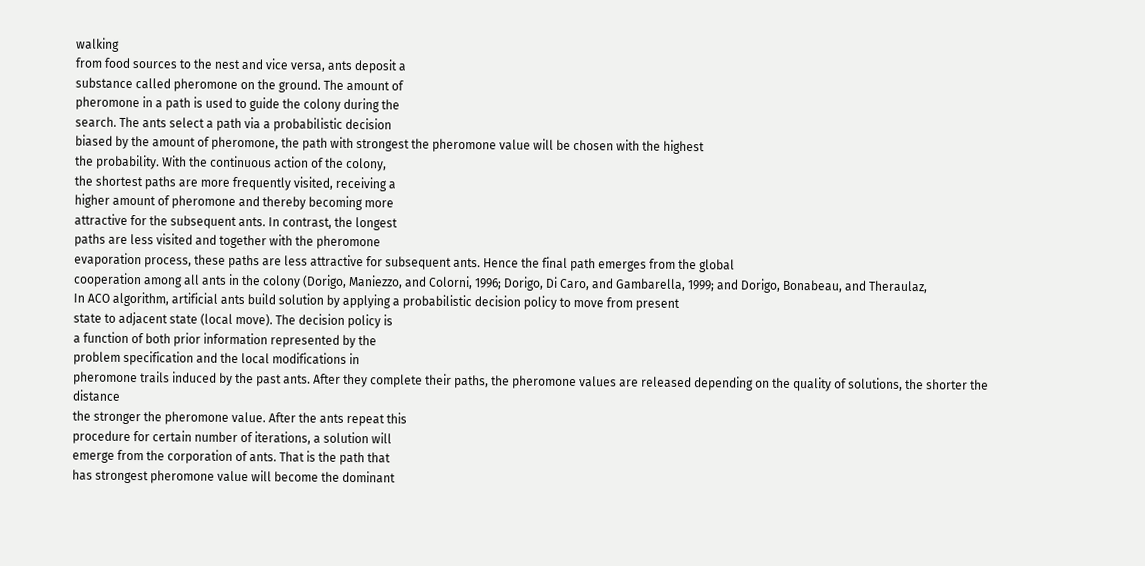walking
from food sources to the nest and vice versa, ants deposit a
substance called pheromone on the ground. The amount of
pheromone in a path is used to guide the colony during the
search. The ants select a path via a probabilistic decision
biased by the amount of pheromone, the path with strongest the pheromone value will be chosen with the highest
the probability. With the continuous action of the colony,
the shortest paths are more frequently visited, receiving a
higher amount of pheromone and thereby becoming more
attractive for the subsequent ants. In contrast, the longest
paths are less visited and together with the pheromone
evaporation process, these paths are less attractive for subsequent ants. Hence the final path emerges from the global
cooperation among all ants in the colony (Dorigo, Maniezzo, and Colorni, 1996; Dorigo, Di Caro, and Gambarella, 1999; and Dorigo, Bonabeau, and Theraulaz,
In ACO algorithm, artificial ants build solution by applying a probabilistic decision policy to move from present
state to adjacent state (local move). The decision policy is
a function of both prior information represented by the
problem specification and the local modifications in
pheromone trails induced by the past ants. After they complete their paths, the pheromone values are released depending on the quality of solutions, the shorter the distance
the stronger the pheromone value. After the ants repeat this
procedure for certain number of iterations, a solution will
emerge from the corporation of ants. That is the path that
has strongest pheromone value will become the dominant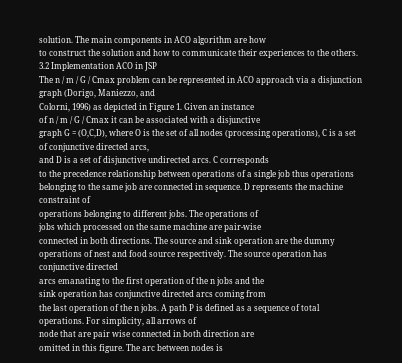solution. The main components in ACO algorithm are how
to construct the solution and how to communicate their experiences to the others.
3.2 Implementation ACO in JSP
The n / m / G / Cmax problem can be represented in ACO approach via a disjunction graph (Dorigo, Maniezzo, and
Colorni, 1996) as depicted in Figure 1. Given an instance
of n / m / G / Cmax it can be associated with a disjunctive
graph G = (O,C,D), where O is the set of all nodes (processing operations), C is a set of conjunctive directed arcs,
and D is a set of disjunctive undirected arcs. C corresponds
to the precedence relationship between operations of a single job thus operations belonging to the same job are connected in sequence. D represents the machine constraint of
operations belonging to different jobs. The operations of
jobs which processed on the same machine are pair-wise
connected in both directions. The source and sink operation are the dummy operations of nest and food source respectively. The source operation has conjunctive directed
arcs emanating to the first operation of the n jobs and the
sink operation has conjunctive directed arcs coming from
the last operation of the n jobs. A path P is defined as a sequence of total operations. For simplicity, all arrows of
node that are pair wise connected in both direction are
omitted in this figure. The arc between nodes is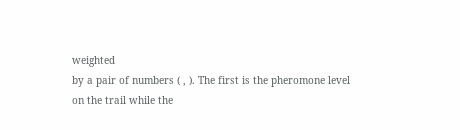weighted
by a pair of numbers ( , ). The first is the pheromone level
on the trail while the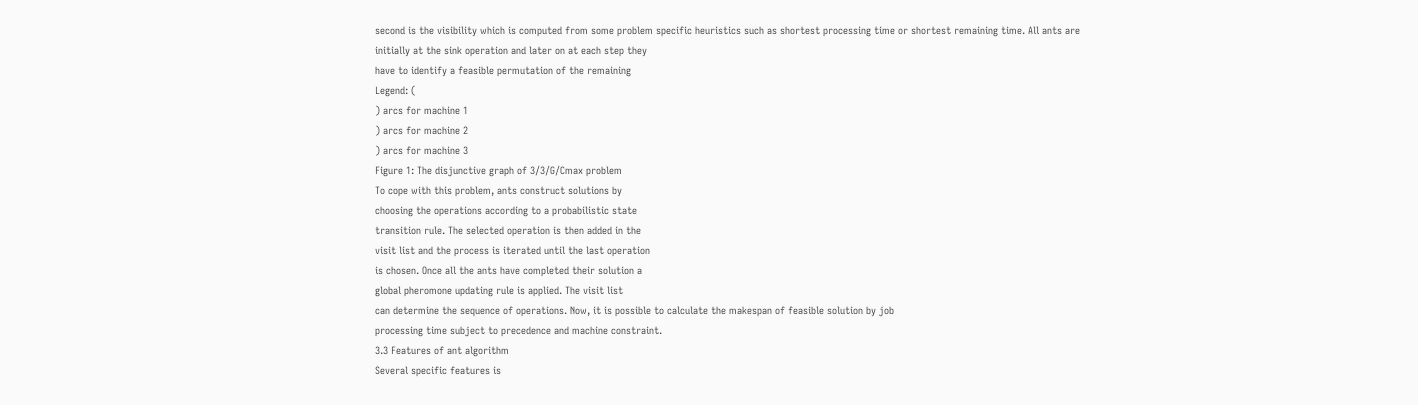second is the visibility which is computed from some problem specific heuristics such as shortest processing time or shortest remaining time. All ants are
initially at the sink operation and later on at each step they
have to identify a feasible permutation of the remaining
Legend: (
) arcs for machine 1
) arcs for machine 2
) arcs for machine 3
Figure 1: The disjunctive graph of 3/3/G/Cmax problem
To cope with this problem, ants construct solutions by
choosing the operations according to a probabilistic state
transition rule. The selected operation is then added in the
visit list and the process is iterated until the last operation
is chosen. Once all the ants have completed their solution a
global pheromone updating rule is applied. The visit list
can determine the sequence of operations. Now, it is possible to calculate the makespan of feasible solution by job
processing time subject to precedence and machine constraint.
3.3 Features of ant algorithm
Several specific features is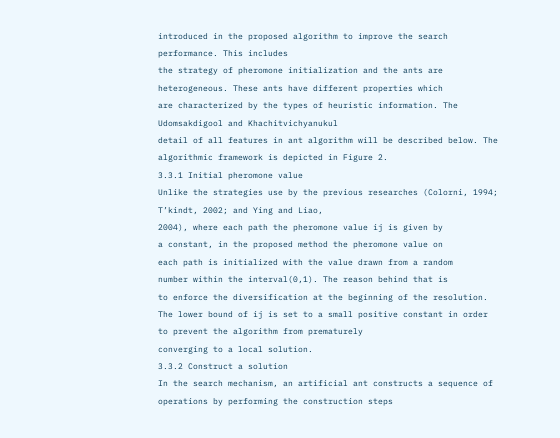introduced in the proposed algorithm to improve the search performance. This includes
the strategy of pheromone initialization and the ants are
heterogeneous. These ants have different properties which
are characterized by the types of heuristic information. The
Udomsakdigool and Khachitvichyanukul
detail of all features in ant algorithm will be described below. The algorithmic framework is depicted in Figure 2.
3.3.1 Initial pheromone value
Unlike the strategies use by the previous researches (Colorni, 1994; T’kindt, 2002; and Ying and Liao,
2004), where each path the pheromone value ij is given by
a constant, in the proposed method the pheromone value on
each path is initialized with the value drawn from a random
number within the interval(0,1). The reason behind that is
to enforce the diversification at the beginning of the resolution. The lower bound of ij is set to a small positive constant in order to prevent the algorithm from prematurely
converging to a local solution.
3.3.2 Construct a solution
In the search mechanism, an artificial ant constructs a sequence of operations by performing the construction steps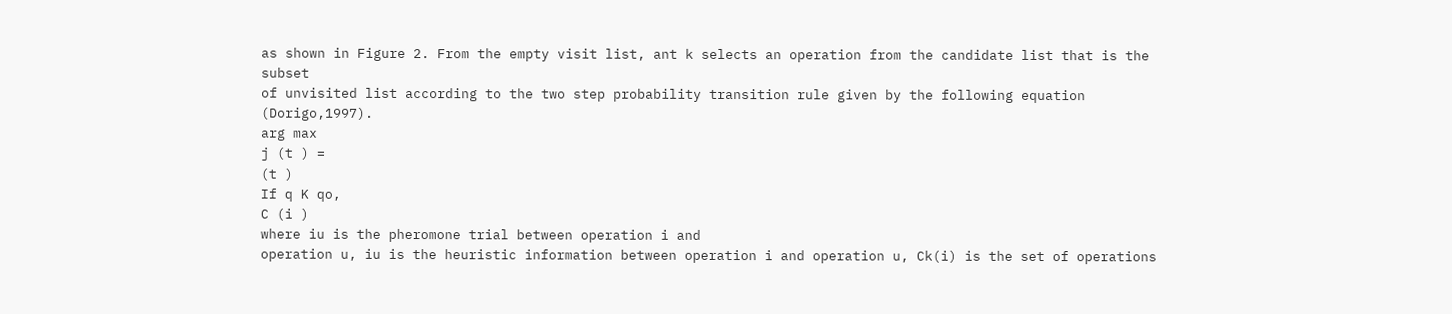as shown in Figure 2. From the empty visit list, ant k selects an operation from the candidate list that is the subset
of unvisited list according to the two step probability transition rule given by the following equation (Dorigo,1997).
arg max
j (t ) =
(t )
If q K qo,
C (i )
where iu is the pheromone trial between operation i and
operation u, iu is the heuristic information between operation i and operation u, Ck(i) is the set of operations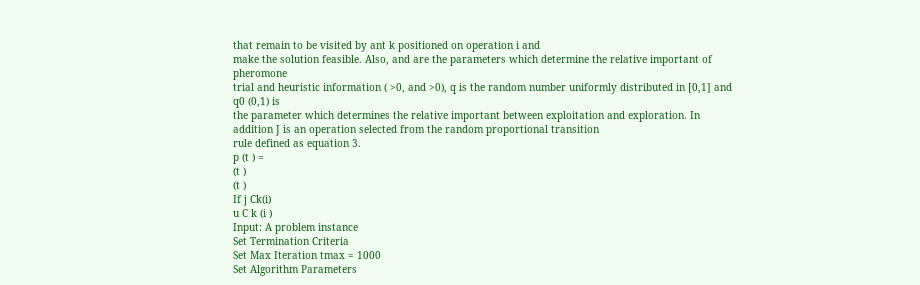that remain to be visited by ant k positioned on operation i and
make the solution feasible. Also, and are the parameters which determine the relative important of pheromone
trial and heuristic information ( >0, and >0), q is the random number uniformly distributed in [0,1] and q0 (0,1) is
the parameter which determines the relative important between exploitation and exploration. In addition J is an operation selected from the random proportional transition
rule defined as equation 3.
p (t ) =
(t )
(t )
If j Ck(i)
u C k (i )
Input: A problem instance
Set Termination Criteria
Set Max Iteration tmax = 1000
Set Algorithm Parameters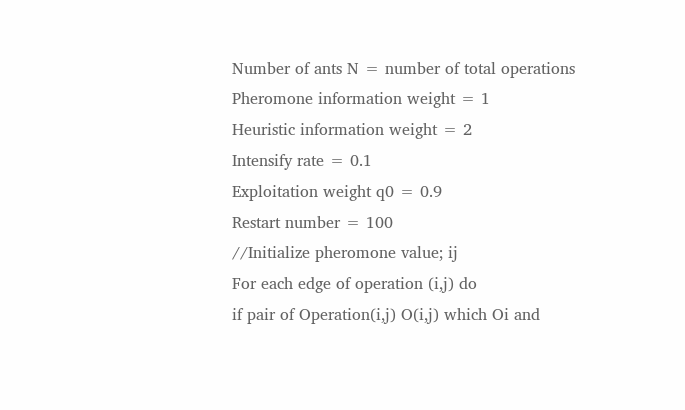Number of ants N = number of total operations
Pheromone information weight = 1
Heuristic information weight = 2
Intensify rate = 0.1
Exploitation weight q0 = 0.9
Restart number = 100
//Initialize pheromone value; ij
For each edge of operation (i,j) do
if pair of Operation(i,j) O(i,j) which Oi and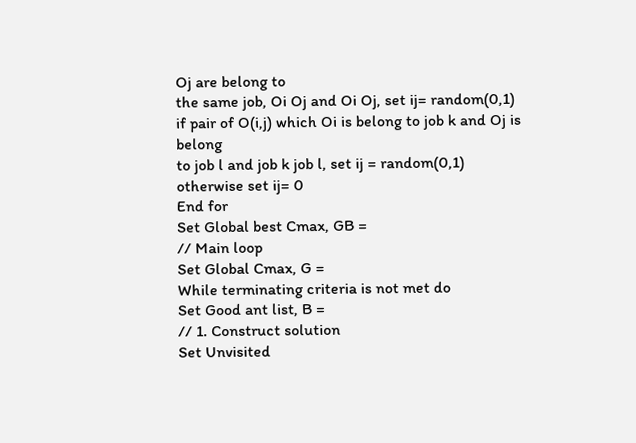Oj are belong to
the same job, Oi Oj and Oi Oj, set ij= random(0,1)
if pair of O(i,j) which Oi is belong to job k and Oj is belong
to job l and job k job l, set ij = random(0,1)
otherwise set ij= 0
End for
Set Global best Cmax, GB =
// Main loop
Set Global Cmax, G =
While terminating criteria is not met do
Set Good ant list, B =
// 1. Construct solution
Set Unvisited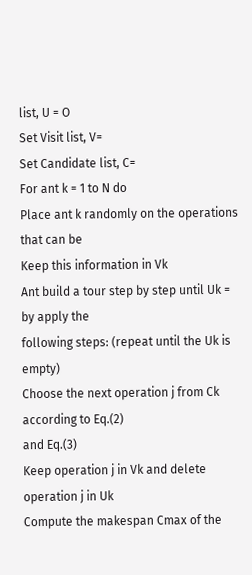list, U = O
Set Visit list, V=
Set Candidate list, C=
For ant k = 1 to N do
Place ant k randomly on the operations that can be
Keep this information in Vk
Ant build a tour step by step until Uk = by apply the
following steps: (repeat until the Uk is empty)
Choose the next operation j from Ck according to Eq.(2)
and Eq.(3)
Keep operation j in Vk and delete operation j in Uk
Compute the makespan Cmax of the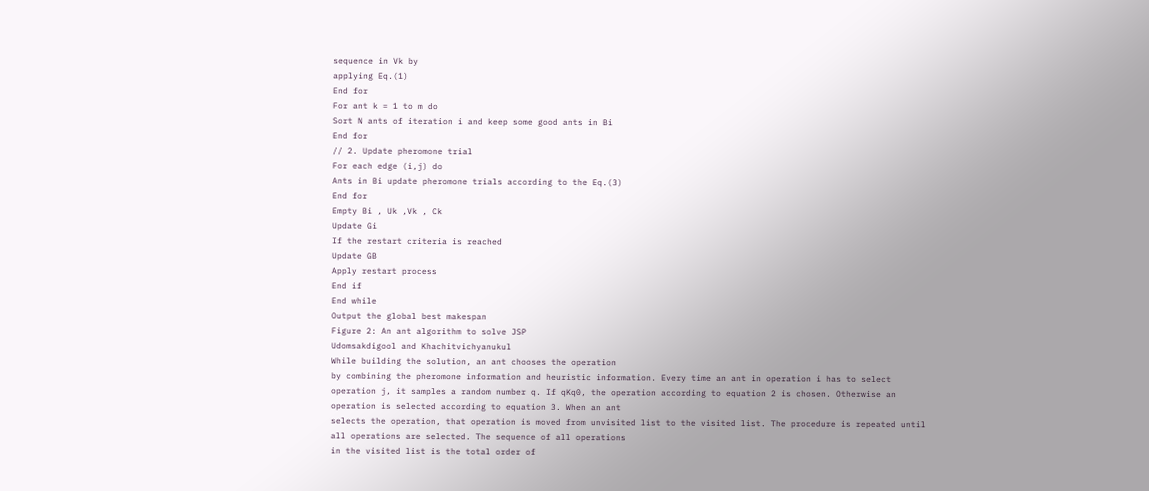sequence in Vk by
applying Eq.(1)
End for
For ant k = 1 to m do
Sort N ants of iteration i and keep some good ants in Bi
End for
// 2. Update pheromone trial
For each edge (i,j) do
Ants in Bi update pheromone trials according to the Eq.(3)
End for
Empty Bi , Uk ,Vk , Ck
Update Gi
If the restart criteria is reached
Update GB
Apply restart process
End if
End while
Output the global best makespan
Figure 2: An ant algorithm to solve JSP
Udomsakdigool and Khachitvichyanukul
While building the solution, an ant chooses the operation
by combining the pheromone information and heuristic information. Every time an ant in operation i has to select
operation j, it samples a random number q. If qKq0, the operation according to equation 2 is chosen. Otherwise an
operation is selected according to equation 3. When an ant
selects the operation, that operation is moved from unvisited list to the visited list. The procedure is repeated until
all operations are selected. The sequence of all operations
in the visited list is the total order of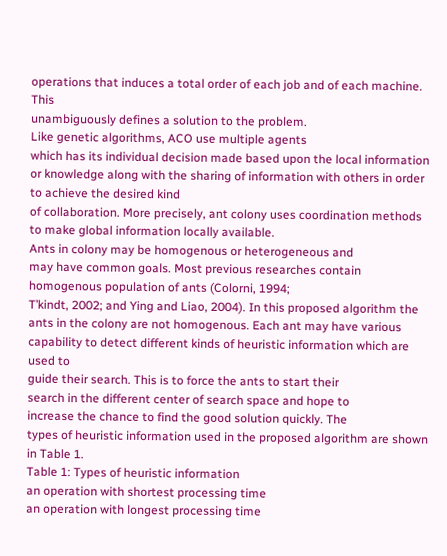operations that induces a total order of each job and of each machine. This
unambiguously defines a solution to the problem.
Like genetic algorithms, ACO use multiple agents
which has its individual decision made based upon the local information or knowledge along with the sharing of information with others in order to achieve the desired kind
of collaboration. More precisely, ant colony uses coordination methods to make global information locally available.
Ants in colony may be homogenous or heterogeneous and
may have common goals. Most previous researches contain
homogenous population of ants (Colorni, 1994;
T’kindt, 2002; and Ying and Liao, 2004). In this proposed algorithm the ants in the colony are not homogenous. Each ant may have various capability to detect different kinds of heuristic information which are used to
guide their search. This is to force the ants to start their
search in the different center of search space and hope to
increase the chance to find the good solution quickly. The
types of heuristic information used in the proposed algorithm are shown in Table 1.
Table 1: Types of heuristic information
an operation with shortest processing time
an operation with longest processing time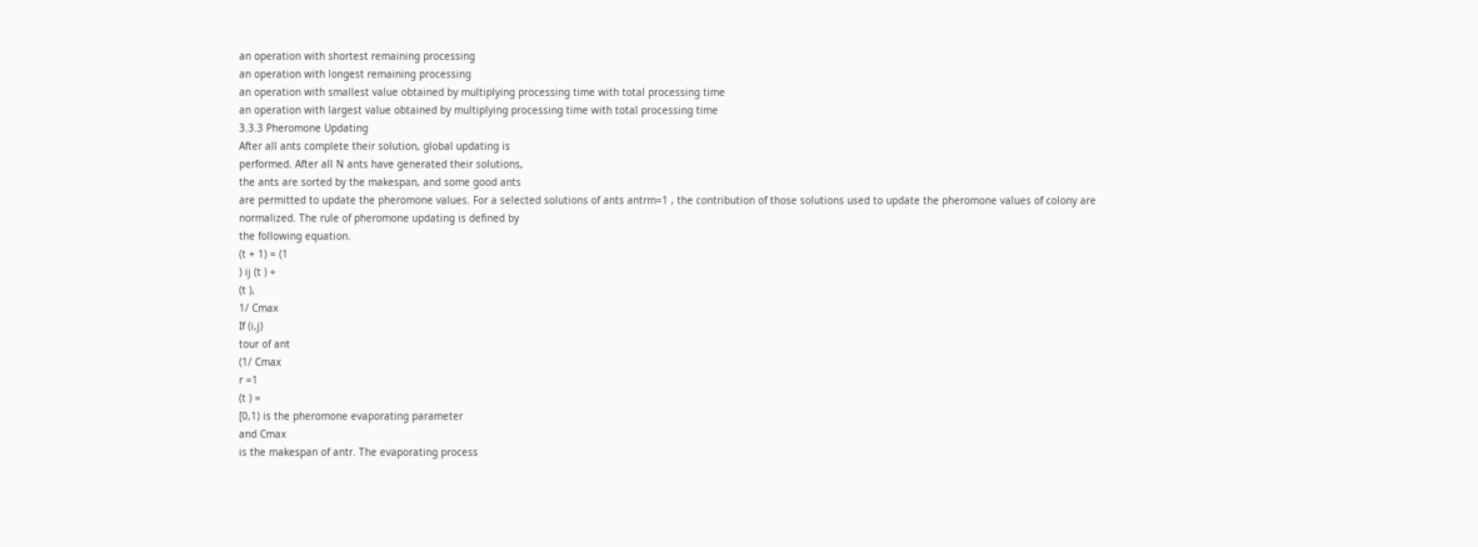an operation with shortest remaining processing
an operation with longest remaining processing
an operation with smallest value obtained by multiplying processing time with total processing time
an operation with largest value obtained by multiplying processing time with total processing time
3.3.3 Pheromone Updating
After all ants complete their solution, global updating is
performed. After all N ants have generated their solutions,
the ants are sorted by the makespan, and some good ants
are permitted to update the pheromone values. For a selected solutions of ants antrm=1 , the contribution of those solutions used to update the pheromone values of colony are
normalized. The rule of pheromone updating is defined by
the following equation.
(t + 1) = (1
) ij (t ) +
(t ),
1/ Cmax
If (i,j)
tour of ant
(1/ Cmax
r =1
(t ) =
[0,1) is the pheromone evaporating parameter
and Cmax
is the makespan of antr. The evaporating process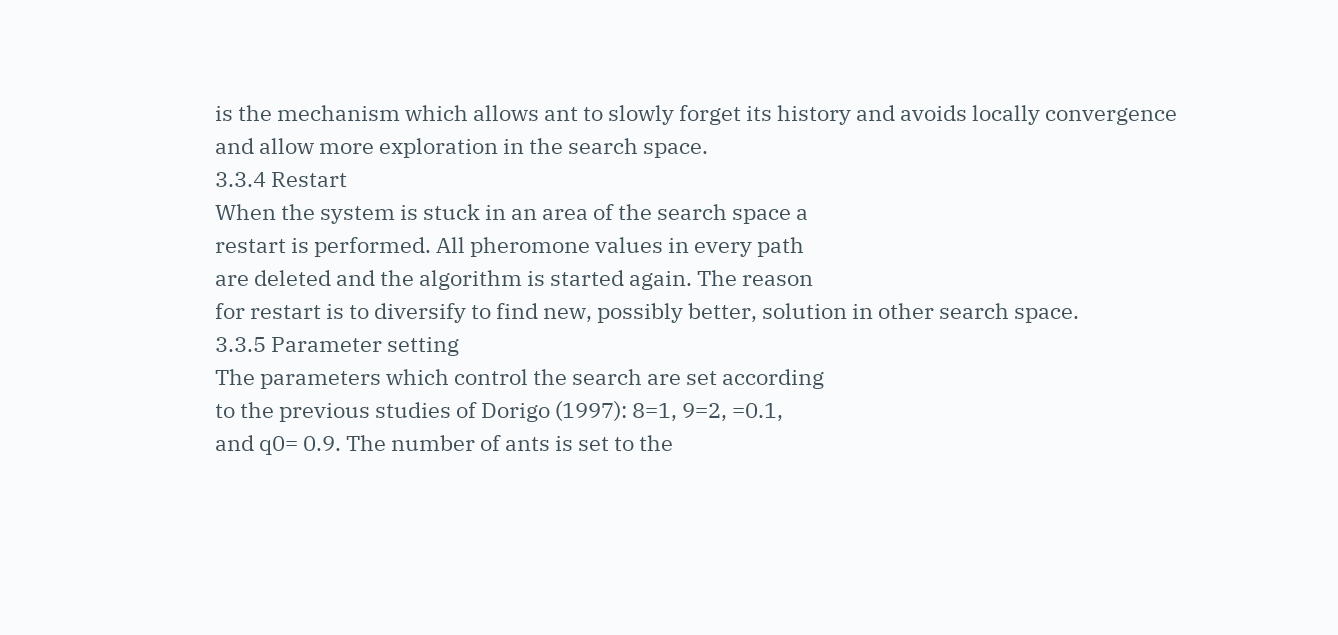is the mechanism which allows ant to slowly forget its history and avoids locally convergence and allow more exploration in the search space.
3.3.4 Restart
When the system is stuck in an area of the search space a
restart is performed. All pheromone values in every path
are deleted and the algorithm is started again. The reason
for restart is to diversify to find new, possibly better, solution in other search space.
3.3.5 Parameter setting
The parameters which control the search are set according
to the previous studies of Dorigo (1997): 8=1, 9=2, =0.1,
and q0= 0.9. The number of ants is set to the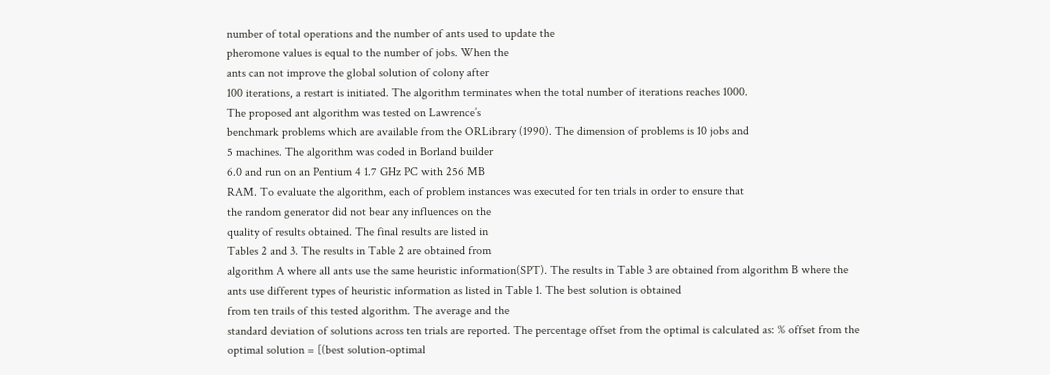number of total operations and the number of ants used to update the
pheromone values is equal to the number of jobs. When the
ants can not improve the global solution of colony after
100 iterations, a restart is initiated. The algorithm terminates when the total number of iterations reaches 1000.
The proposed ant algorithm was tested on Lawrence’s
benchmark problems which are available from the ORLibrary (1990). The dimension of problems is 10 jobs and
5 machines. The algorithm was coded in Borland builder
6.0 and run on an Pentium 4 1.7 GHz PC with 256 MB
RAM. To evaluate the algorithm, each of problem instances was executed for ten trials in order to ensure that
the random generator did not bear any influences on the
quality of results obtained. The final results are listed in
Tables 2 and 3. The results in Table 2 are obtained from
algorithm A where all ants use the same heuristic information(SPT). The results in Table 3 are obtained from algorithm B where the ants use different types of heuristic information as listed in Table 1. The best solution is obtained
from ten trails of this tested algorithm. The average and the
standard deviation of solutions across ten trials are reported. The percentage offset from the optimal is calculated as: % offset from the optimal solution = [(best solution-optimal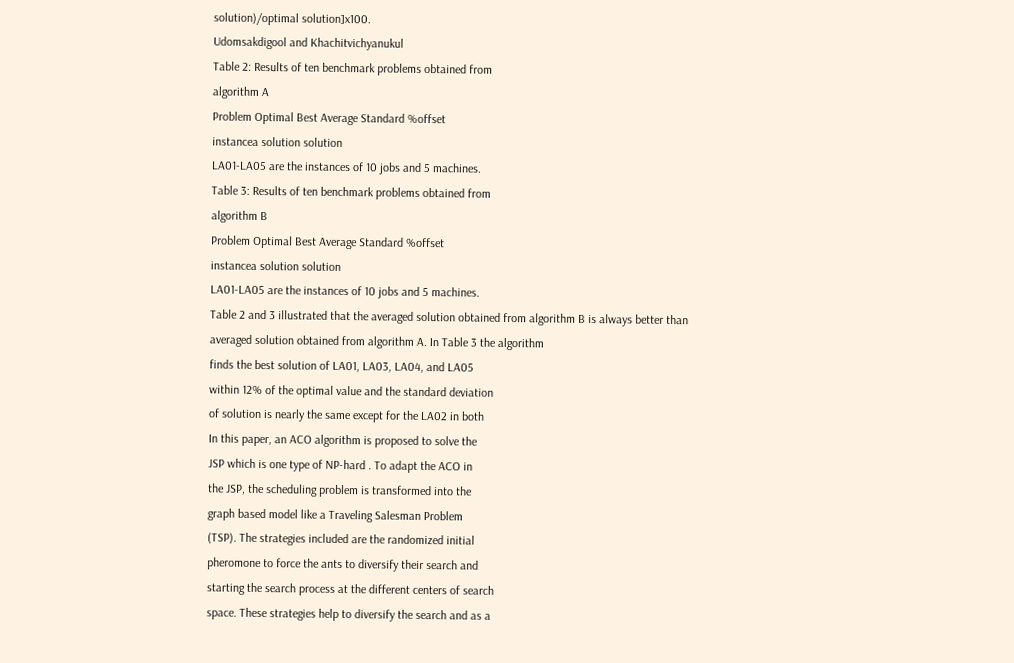solution)/optimal solution]x100.
Udomsakdigool and Khachitvichyanukul
Table 2: Results of ten benchmark problems obtained from
algorithm A
Problem Optimal Best Average Standard %offset
instancea solution solution
LA01-LA05 are the instances of 10 jobs and 5 machines.
Table 3: Results of ten benchmark problems obtained from
algorithm B
Problem Optimal Best Average Standard %offset
instancea solution solution
LA01-LA05 are the instances of 10 jobs and 5 machines.
Table 2 and 3 illustrated that the averaged solution obtained from algorithm B is always better than averaged solution obtained from algorithm A. In Table 3 the algorithm
finds the best solution of LA01, LA03, LA04, and LA05
within 12% of the optimal value and the standard deviation
of solution is nearly the same except for the LA02 in both
In this paper, an ACO algorithm is proposed to solve the
JSP which is one type of NP-hard . To adapt the ACO in
the JSP, the scheduling problem is transformed into the
graph based model like a Traveling Salesman Problem
(TSP). The strategies included are the randomized initial
pheromone to force the ants to diversify their search and
starting the search process at the different centers of search
space. These strategies help to diversify the search and as a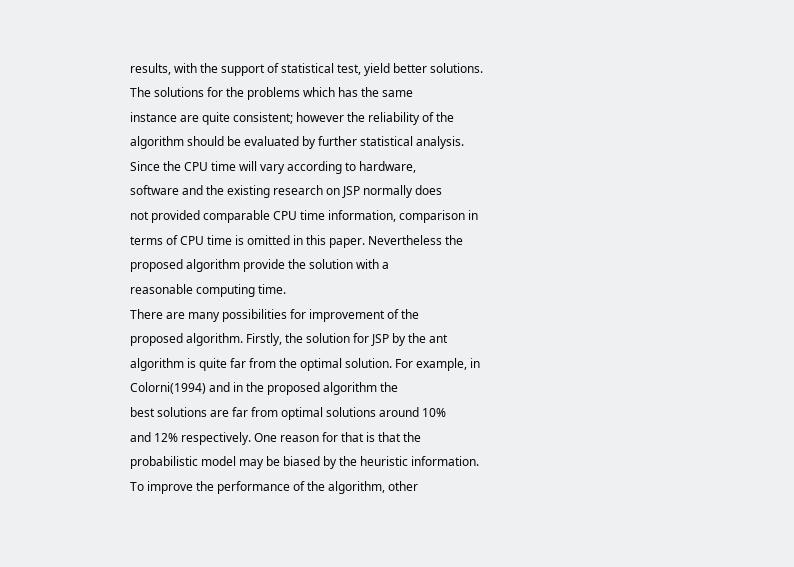results, with the support of statistical test, yield better solutions. The solutions for the problems which has the same
instance are quite consistent; however the reliability of the
algorithm should be evaluated by further statistical analysis. Since the CPU time will vary according to hardware,
software and the existing research on JSP normally does
not provided comparable CPU time information, comparison in terms of CPU time is omitted in this paper. Nevertheless the proposed algorithm provide the solution with a
reasonable computing time.
There are many possibilities for improvement of the
proposed algorithm. Firstly, the solution for JSP by the ant
algorithm is quite far from the optimal solution. For example, in Colorni(1994) and in the proposed algorithm the
best solutions are far from optimal solutions around 10%
and 12% respectively. One reason for that is that the probabilistic model may be biased by the heuristic information.
To improve the performance of the algorithm, other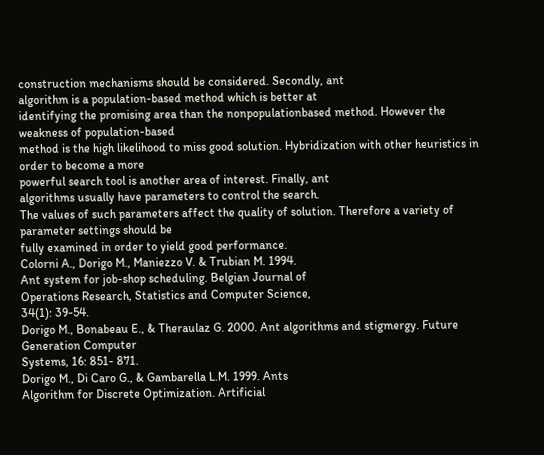construction mechanisms should be considered. Secondly, ant
algorithm is a population-based method which is better at
identifying the promising area than the nonpopulationbased method. However the weakness of population-based
method is the high likelihood to miss good solution. Hybridization with other heuristics in order to become a more
powerful search tool is another area of interest. Finally, ant
algorithms usually have parameters to control the search.
The values of such parameters affect the quality of solution. Therefore a variety of parameter settings should be
fully examined in order to yield good performance.
Colorni A., Dorigo M., Maniezzo V. & Trubian M. 1994.
Ant system for job-shop scheduling. Belgian Journal of
Operations Research, Statistics and Computer Science,
34(1): 39-54.
Dorigo M., Bonabeau E., & Theraulaz G. 2000. Ant algorithms and stigmergy. Future Generation Computer
Systems, 16: 851- 871.
Dorigo M., Di Caro G., & Gambarella L.M. 1999. Ants
Algorithm for Discrete Optimization. Artificial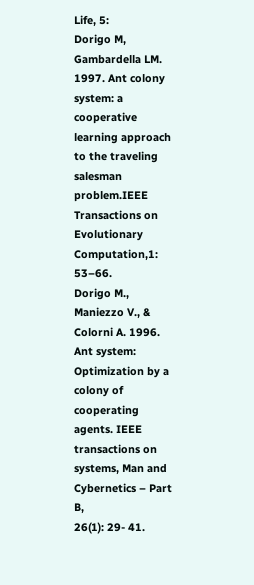Life, 5:
Dorigo M, Gambardella LM. 1997. Ant colony system: a
cooperative learning approach to the traveling salesman
problem.IEEE Transactions on Evolutionary Computation,1: 53–66.
Dorigo M., Maniezzo V., & Colorni A. 1996. Ant system:
Optimization by a colony of cooperating agents. IEEE
transactions on systems, Man and Cybernetics – Part B,
26(1): 29- 41.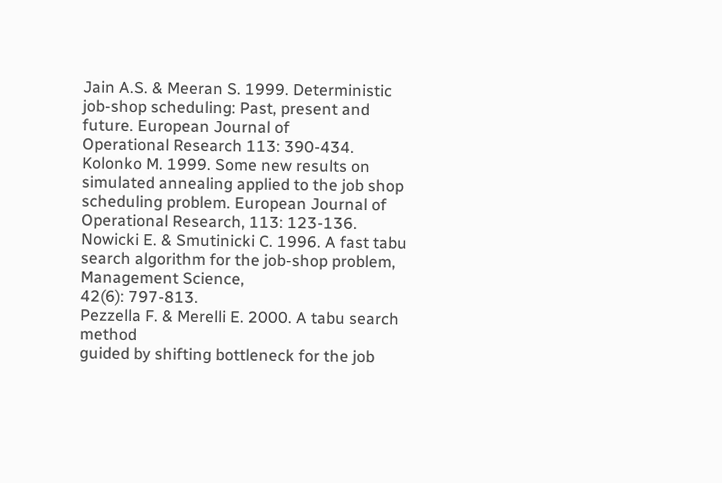Jain A.S. & Meeran S. 1999. Deterministic job-shop scheduling: Past, present and future. European Journal of
Operational Research 113: 390-434.
Kolonko M. 1999. Some new results on simulated annealing applied to the job shop scheduling problem. European Journal of Operational Research, 113: 123-136.
Nowicki E. & Smutinicki C. 1996. A fast tabu search algorithm for the job-shop problem, Management Science,
42(6): 797-813.
Pezzella F. & Merelli E. 2000. A tabu search method
guided by shifting bottleneck for the job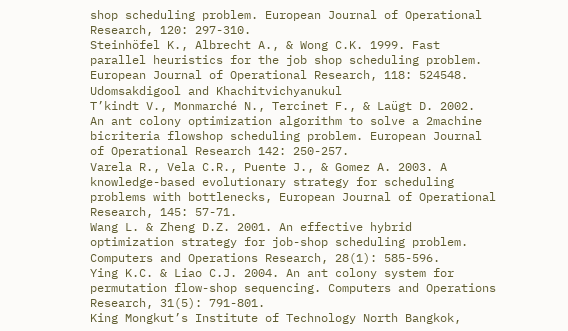shop scheduling problem. European Journal of Operational Research, 120: 297-310.
Steinhöfel K., Albrecht A., & Wong C.K. 1999. Fast parallel heuristics for the job shop scheduling problem.
European Journal of Operational Research, 118: 524548.
Udomsakdigool and Khachitvichyanukul
T’kindt V., Monmarché N., Tercinet F., & Laügt D. 2002.
An ant colony optimization algorithm to solve a 2machine bicriteria flowshop scheduling problem. European Journal of Operational Research 142: 250-257.
Varela R., Vela C.R., Puente J., & Gomez A. 2003. A
knowledge-based evolutionary strategy for scheduling
problems with bottlenecks, European Journal of Operational Research, 145: 57-71.
Wang L. & Zheng D.Z. 2001. An effective hybrid optimization strategy for job-shop scheduling problem. Computers and Operations Research, 28(1): 585-596.
Ying K.C. & Liao C.J. 2004. An ant colony system for
permutation flow-shop sequencing. Computers and Operations Research, 31(5): 791-801.
King Mongkut’s Institute of Technology North Bangkok,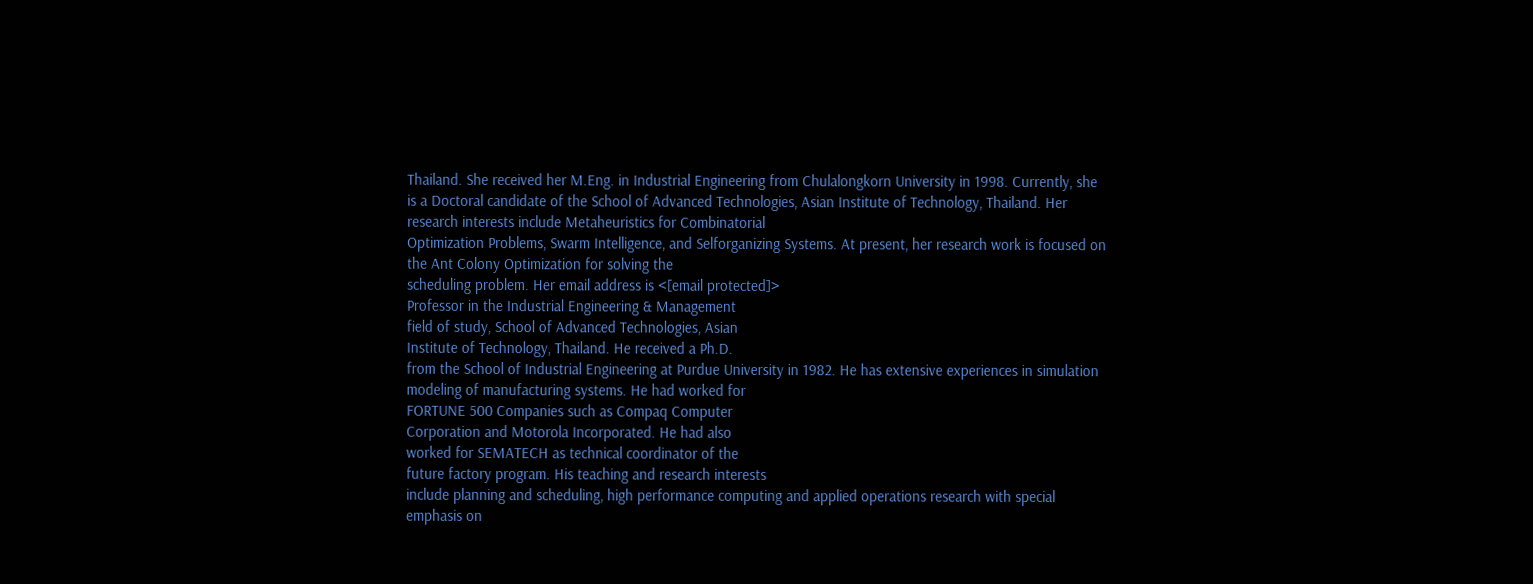Thailand. She received her M.Eng. in Industrial Engineering from Chulalongkorn University in 1998. Currently, she
is a Doctoral candidate of the School of Advanced Technologies, Asian Institute of Technology, Thailand. Her research interests include Metaheuristics for Combinatorial
Optimization Problems, Swarm Intelligence, and Selforganizing Systems. At present, her research work is focused on the Ant Colony Optimization for solving the
scheduling problem. Her email address is <[email protected]>
Professor in the Industrial Engineering & Management
field of study, School of Advanced Technologies, Asian
Institute of Technology, Thailand. He received a Ph.D.
from the School of Industrial Engineering at Purdue University in 1982. He has extensive experiences in simulation
modeling of manufacturing systems. He had worked for
FORTUNE 500 Companies such as Compaq Computer
Corporation and Motorola Incorporated. He had also
worked for SEMATECH as technical coordinator of the
future factory program. His teaching and research interests
include planning and scheduling, high performance computing and applied operations research with special emphasis on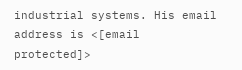industrial systems. His email address is <[email protected]>